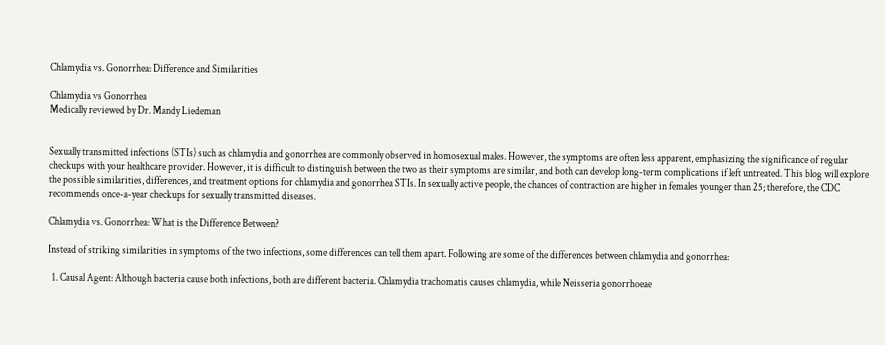Chlamydia vs. Gonorrhea: Difference and Similarities

Chlamydia vs Gonorrhea
Medically reviewed by Dr. Mandy Liedeman


Sexually transmitted infections (STIs) such as chlamydia and gonorrhea are commonly observed in homosexual males. However, the symptoms are often less apparent, emphasizing the significance of regular checkups with your healthcare provider. However, it is difficult to distinguish between the two as their symptoms are similar, and both can develop long-term complications if left untreated. This blog will explore the possible similarities, differences, and treatment options for chlamydia and gonorrhea STIs. In sexually active people, the chances of contraction are higher in females younger than 25; therefore, the CDC recommends once-a-year checkups for sexually transmitted diseases.

Chlamydia vs. Gonorrhea: What is the Difference Between?

Instead of striking similarities in symptoms of the two infections, some differences can tell them apart. Following are some of the differences between chlamydia and gonorrhea:

  1. Causal Agent: Although bacteria cause both infections, both are different bacteria. Chlamydia trachomatis causes chlamydia, while Neisseria gonorrhoeae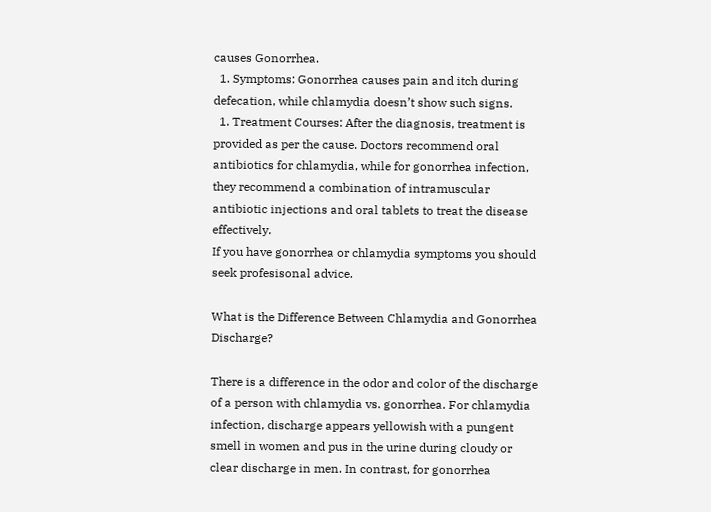causes Gonorrhea.
  1. Symptoms: Gonorrhea causes pain and itch during defecation, while chlamydia doesn’t show such signs.
  1. Treatment Courses: After the diagnosis, treatment is provided as per the cause. Doctors recommend oral antibiotics for chlamydia, while for gonorrhea infection, they recommend a combination of intramuscular antibiotic injections and oral tablets to treat the disease effectively.
If you have gonorrhea or chlamydia symptoms you should seek profesisonal advice.

What is the Difference Between Chlamydia and Gonorrhea Discharge?

There is a difference in the odor and color of the discharge of a person with chlamydia vs. gonorrhea. For chlamydia infection, discharge appears yellowish with a pungent smell in women and pus in the urine during cloudy or clear discharge in men. In contrast, for gonorrhea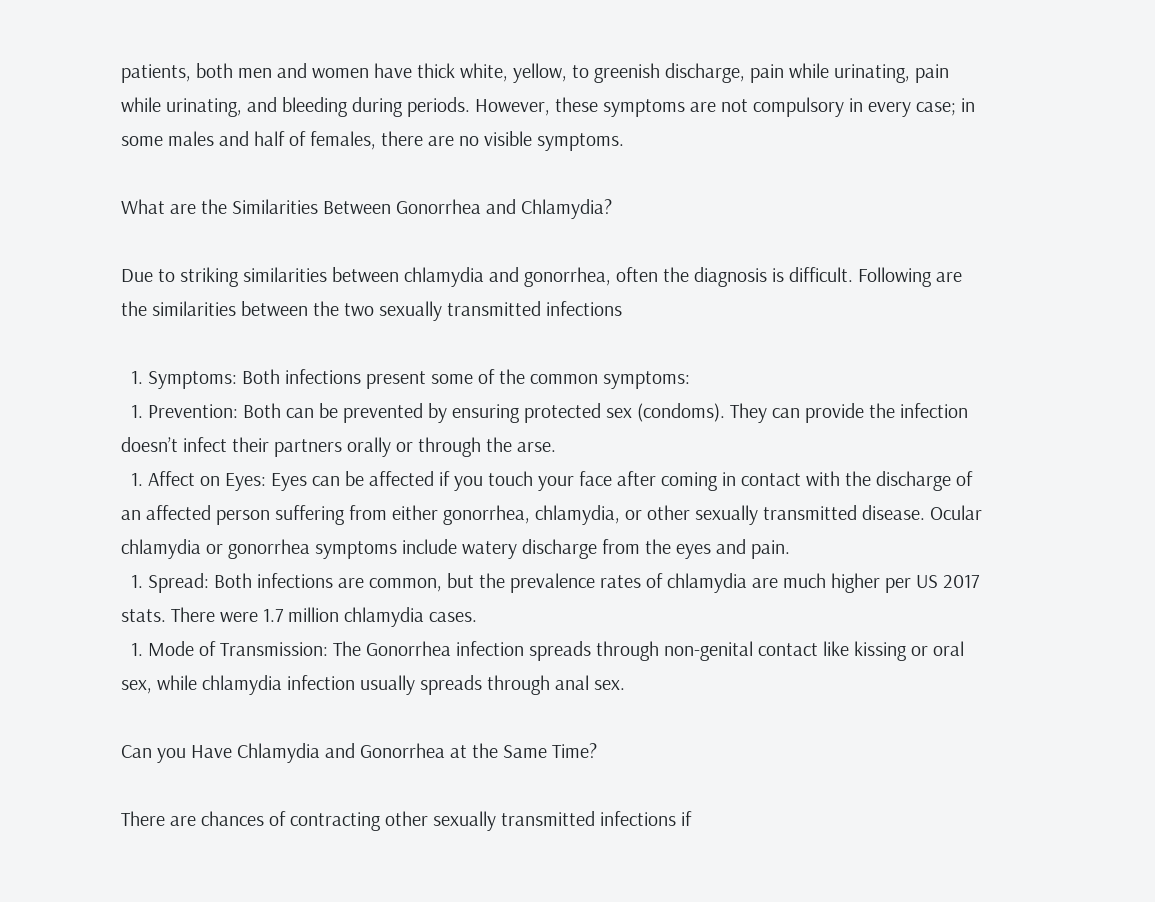patients, both men and women have thick white, yellow, to greenish discharge, pain while urinating, pain while urinating, and bleeding during periods. However, these symptoms are not compulsory in every case; in some males and half of females, there are no visible symptoms.

What are the Similarities Between Gonorrhea and Chlamydia?

Due to striking similarities between chlamydia and gonorrhea, often the diagnosis is difficult. Following are the similarities between the two sexually transmitted infections

  1. Symptoms: Both infections present some of the common symptoms:
  1. Prevention: Both can be prevented by ensuring protected sex (condoms). They can provide the infection doesn’t infect their partners orally or through the arse.
  1. Affect on Eyes: Eyes can be affected if you touch your face after coming in contact with the discharge of an affected person suffering from either gonorrhea, chlamydia, or other sexually transmitted disease. Ocular chlamydia or gonorrhea symptoms include watery discharge from the eyes and pain.
  1. Spread: Both infections are common, but the prevalence rates of chlamydia are much higher per US 2017 stats. There were 1.7 million chlamydia cases.
  1. Mode of Transmission: The Gonorrhea infection spreads through non-genital contact like kissing or oral sex, while chlamydia infection usually spreads through anal sex.

Can you Have Chlamydia and Gonorrhea at the Same Time?

There are chances of contracting other sexually transmitted infections if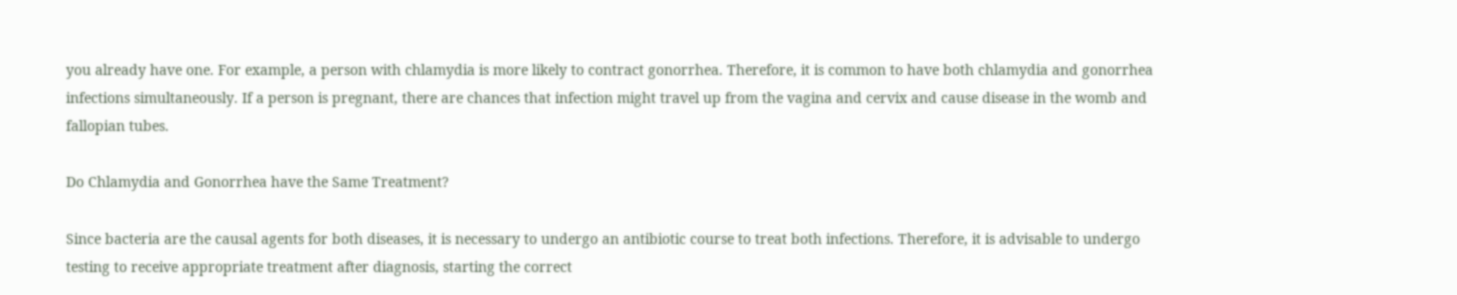you already have one. For example, a person with chlamydia is more likely to contract gonorrhea. Therefore, it is common to have both chlamydia and gonorrhea infections simultaneously. If a person is pregnant, there are chances that infection might travel up from the vagina and cervix and cause disease in the womb and fallopian tubes.

Do Chlamydia and Gonorrhea have the Same Treatment?

Since bacteria are the causal agents for both diseases, it is necessary to undergo an antibiotic course to treat both infections. Therefore, it is advisable to undergo testing to receive appropriate treatment after diagnosis, starting the correct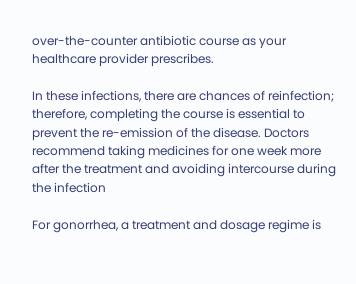over-the-counter antibiotic course as your healthcare provider prescribes.

In these infections, there are chances of reinfection; therefore, completing the course is essential to prevent the re-emission of the disease. Doctors recommend taking medicines for one week more after the treatment and avoiding intercourse during the infection

For gonorrhea, a treatment and dosage regime is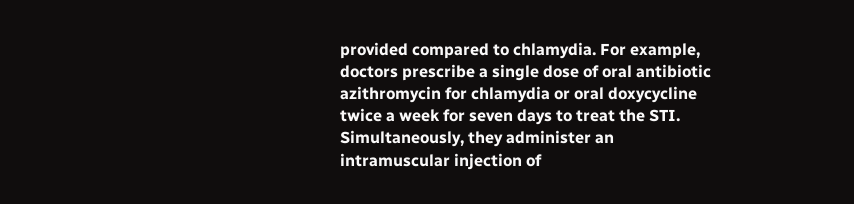provided compared to chlamydia. For example, doctors prescribe a single dose of oral antibiotic azithromycin for chlamydia or oral doxycycline twice a week for seven days to treat the STI. Simultaneously, they administer an intramuscular injection of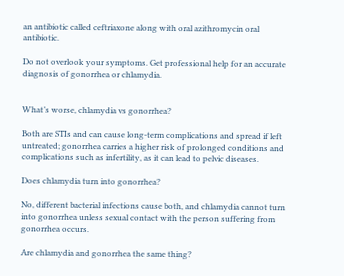an antibiotic called ceftriaxone along with oral azithromycin oral antibiotic.

Do not overlook your symptoms. Get professional help for an accurate diagnosis of gonorrhea or chlamydia.


What’s worse, chlamydia vs gonorrhea?

Both are STIs and can cause long-term complications and spread if left untreated; gonorrhea carries a higher risk of prolonged conditions and complications such as infertility, as it can lead to pelvic diseases.

Does chlamydia turn into gonorrhea?

No, different bacterial infections cause both, and chlamydia cannot turn into gonorrhea unless sexual contact with the person suffering from gonorrhea occurs.

Are chlamydia and gonorrhea the same thing?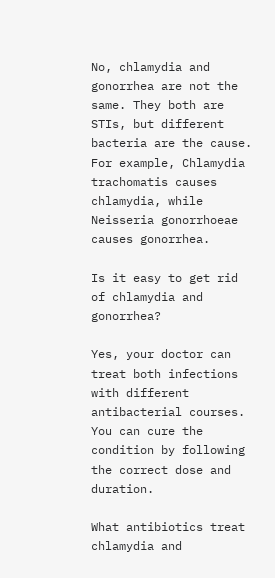No, chlamydia and gonorrhea are not the same. They both are STIs, but different bacteria are the cause. For example, Chlamydia trachomatis causes chlamydia, while Neisseria gonorrhoeae causes gonorrhea.

Is it easy to get rid of chlamydia and gonorrhea?

Yes, your doctor can treat both infections with different antibacterial courses. You can cure the condition by following the correct dose and duration.

What antibiotics treat chlamydia and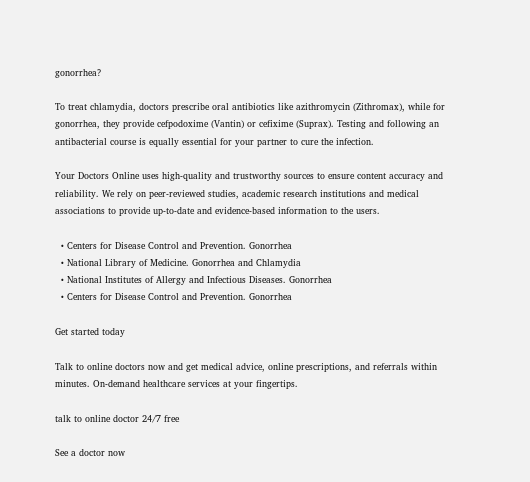gonorrhea?

To treat chlamydia, doctors prescribe oral antibiotics like azithromycin (Zithromax), while for gonorrhea, they provide cefpodoxime (Vantin) or cefixime (Suprax). Testing and following an antibacterial course is equally essential for your partner to cure the infection.

Your Doctors Online uses high-quality and trustworthy sources to ensure content accuracy and reliability. We rely on peer-reviewed studies, academic research institutions and medical associations to provide up-to-date and evidence-based information to the users.

  • Centers for Disease Control and Prevention. Gonorrhea
  • National Library of Medicine. Gonorrhea and Chlamydia
  • National Institutes of Allergy and Infectious Diseases. Gonorrhea
  • Centers for Disease Control and Prevention. Gonorrhea

Get started today

Talk to online doctors now and get medical advice, online prescriptions, and referrals within minutes. On-demand healthcare services at your fingertips.

talk to online doctor 24/7 free

See a doctor now